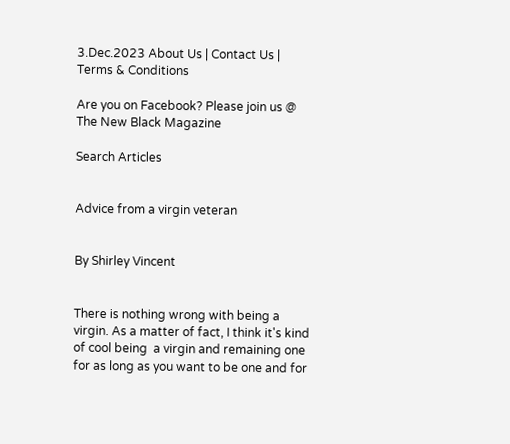3.Dec.2023 About Us | Contact Us | Terms & Conditions

Are you on Facebook? Please join us @ The New Black Magazine

Search Articles


Advice from a virgin veteran


By Shirley Vincent


There is nothing wrong with being a virgin. As a matter of fact, I think it's kind of cool being  a virgin and remaining one for as long as you want to be one and for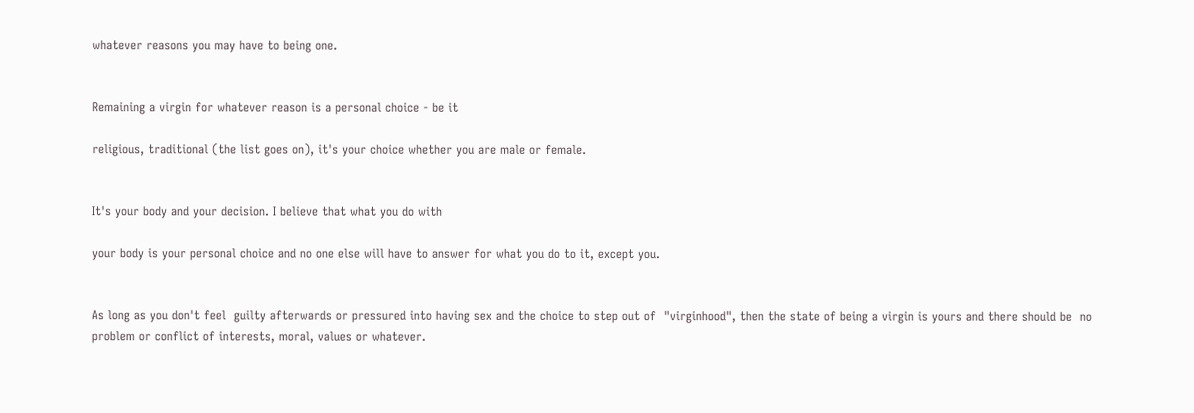whatever reasons you may have to being one.


Remaining a virgin for whatever reason is a personal choice - be it

religious, traditional (the list goes on), it's your choice whether you are male or female.


It's your body and your decision. I believe that what you do with

your body is your personal choice and no one else will have to answer for what you do to it, except you.


As long as you don't feel  guilty afterwards or pressured into having sex and the choice to step out of  "virginhood", then the state of being a virgin is yours and there should be  no problem or conflict of interests, moral, values or whatever.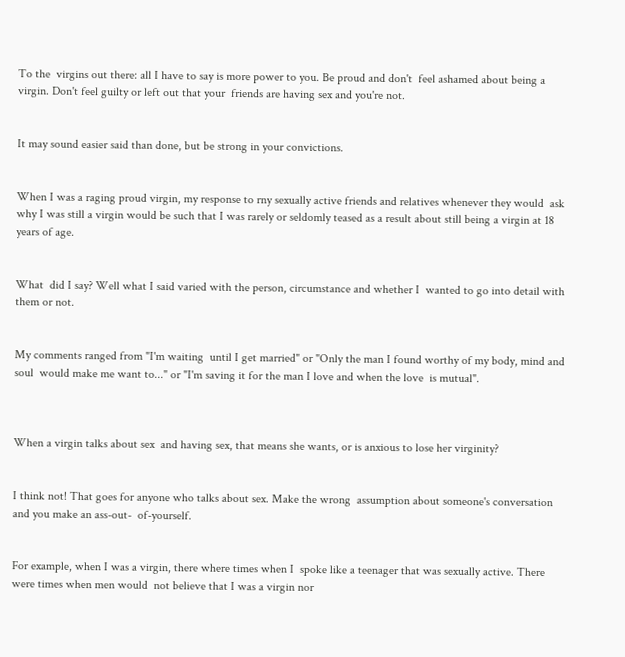To the  virgins out there: all I have to say is more power to you. Be proud and don't  feel ashamed about being a virgin. Don't feel guilty or left out that your  friends are having sex and you're not.


It may sound easier said than done, but be strong in your convictions.


When I was a raging proud virgin, my response to rny sexually active friends and relatives whenever they would  ask why I was still a virgin would be such that I was rarely or seldomly teased as a result about still being a virgin at 18 years of age.


What  did I say? Well what I said varied with the person, circumstance and whether I  wanted to go into detail with them or not.


My comments ranged from "I'm waiting  until I get married" or "Only the man I found worthy of my body, mind and soul  would make me want to..." or "I'm saving it for the man I love and when the love  is mutual".



When a virgin talks about sex  and having sex, that means she wants, or is anxious to lose her virginity?


I think not! That goes for anyone who talks about sex. Make the wrong  assumption about someone's conversation and you make an ass-out-  of-yourself.


For example, when I was a virgin, there where times when I  spoke like a teenager that was sexually active. There were times when men would  not believe that I was a virgin nor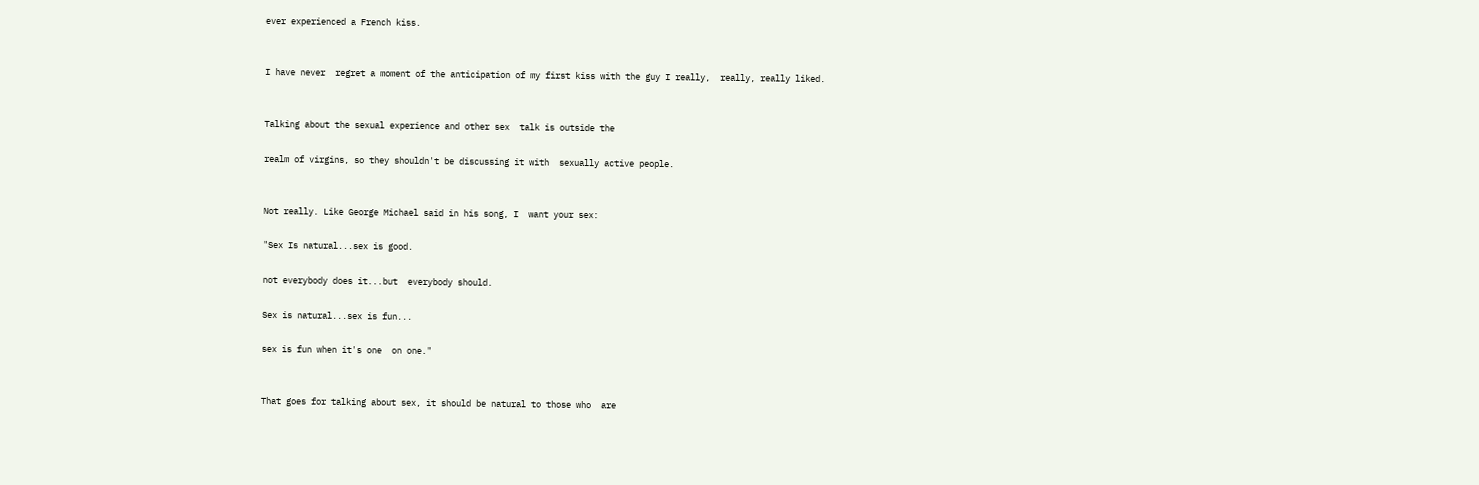ever experienced a French kiss.


I have never  regret a moment of the anticipation of my first kiss with the guy I really,  really, really liked.


Talking about the sexual experience and other sex  talk is outside the

realm of virgins, so they shouldn't be discussing it with  sexually active people.


Not really. Like George Michael said in his song, I  want your sex:

"Sex Is natural...sex is good.

not everybody does it...but  everybody should.

Sex is natural...sex is fun...

sex is fun when it's one  on one."


That goes for talking about sex, it should be natural to those who  are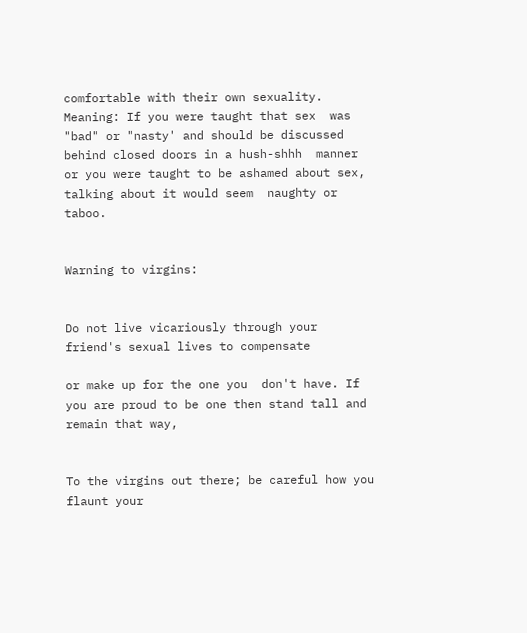comfortable with their own sexuality. Meaning: If you were taught that sex  was "bad" or "nasty' and should be discussed behind closed doors in a hush-shhh  manner or you were taught to be ashamed about sex, talking about it would seem  naughty or taboo.


Warning to virgins:


Do not live vicariously through your friend's sexual lives to compensate

or make up for the one you  don't have. If you are proud to be one then stand tall and remain that way,


To the virgins out there; be careful how you flaunt your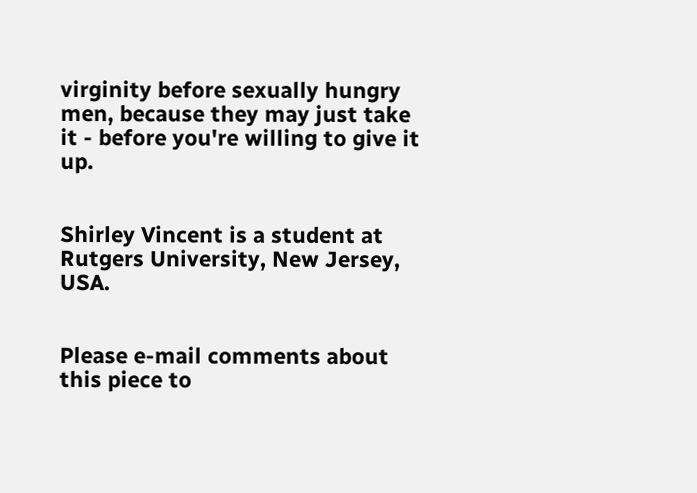virginity before sexually hungry men, because they may just take it - before you're willing to give it up.


Shirley Vincent is a student at Rutgers University, New Jersey, USA.


Please e-mail comments about this piece to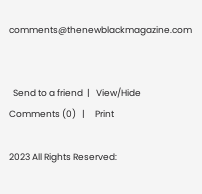comments@thenewblackmagazine.com


  Send to a friend  |   View/Hide Comments (0)   |     Print

2023 All Rights Reserved: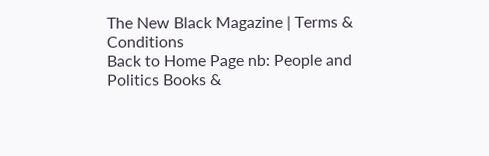The New Black Magazine | Terms & Conditions
Back to Home Page nb: People and Politics Books &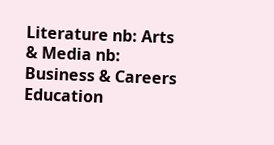Literature nb: Arts & Media nb: Business & Careers Education